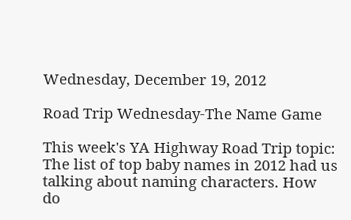Wednesday, December 19, 2012

Road Trip Wednesday-The Name Game

This week's YA Highway Road Trip topic: The list of top baby names in 2012 had us talking about naming characters. How do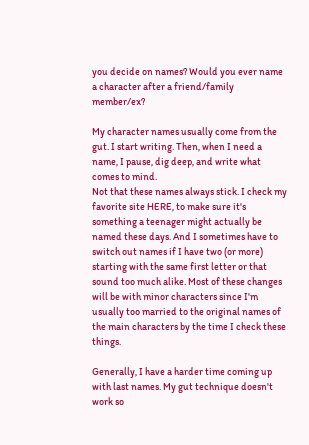you decide on names? Would you ever name a character after a friend/family member/ex?

My character names usually come from the gut. I start writing. Then, when I need a name, I pause, dig deep, and write what comes to mind.
Not that these names always stick. I check my favorite site HERE, to make sure it's something a teenager might actually be named these days. And I sometimes have to switch out names if I have two (or more) starting with the same first letter or that sound too much alike. Most of these changes will be with minor characters since I'm usually too married to the original names of the main characters by the time I check these things.

Generally, I have a harder time coming up with last names. My gut technique doesn't work so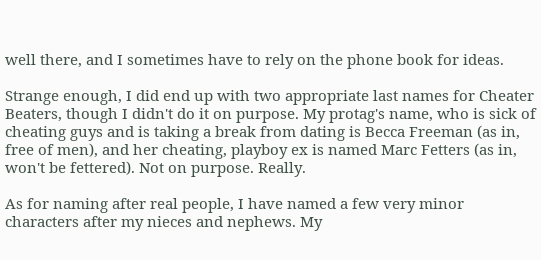well there, and I sometimes have to rely on the phone book for ideas.

Strange enough, I did end up with two appropriate last names for Cheater Beaters, though I didn't do it on purpose. My protag's name, who is sick of cheating guys and is taking a break from dating is Becca Freeman (as in, free of men), and her cheating, playboy ex is named Marc Fetters (as in, won't be fettered). Not on purpose. Really.

As for naming after real people, I have named a few very minor characters after my nieces and nephews. My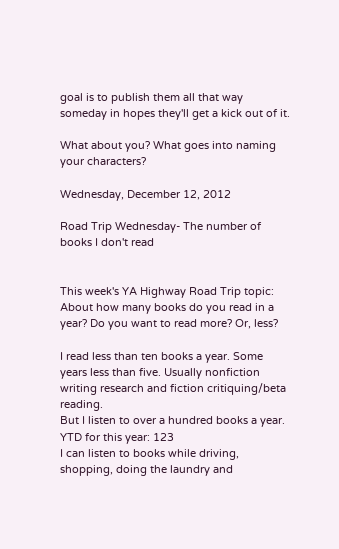goal is to publish them all that way someday in hopes they'll get a kick out of it.

What about you? What goes into naming your characters?

Wednesday, December 12, 2012

Road Trip Wednesday- The number of books I don't read


This week's YA Highway Road Trip topic: About how many books do you read in a year? Do you want to read more? Or, less?

I read less than ten books a year. Some years less than five. Usually nonfiction writing research and fiction critiquing/beta reading.
But I listen to over a hundred books a year.
YTD for this year: 123
I can listen to books while driving, shopping, doing the laundry and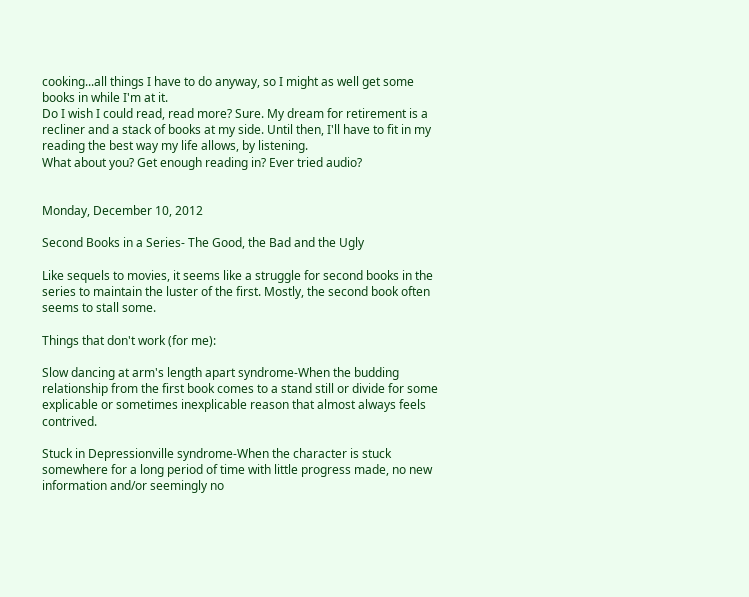cooking...all things I have to do anyway, so I might as well get some books in while I'm at it.
Do I wish I could read, read more? Sure. My dream for retirement is a recliner and a stack of books at my side. Until then, I'll have to fit in my reading the best way my life allows, by listening.
What about you? Get enough reading in? Ever tried audio?


Monday, December 10, 2012

Second Books in a Series- The Good, the Bad and the Ugly

Like sequels to movies, it seems like a struggle for second books in the series to maintain the luster of the first. Mostly, the second book often seems to stall some.

Things that don't work (for me):

Slow dancing at arm's length apart syndrome-When the budding relationship from the first book comes to a stand still or divide for some explicable or sometimes inexplicable reason that almost always feels contrived.

Stuck in Depressionville syndrome-When the character is stuck somewhere for a long period of time with little progress made, no new information and/or seemingly no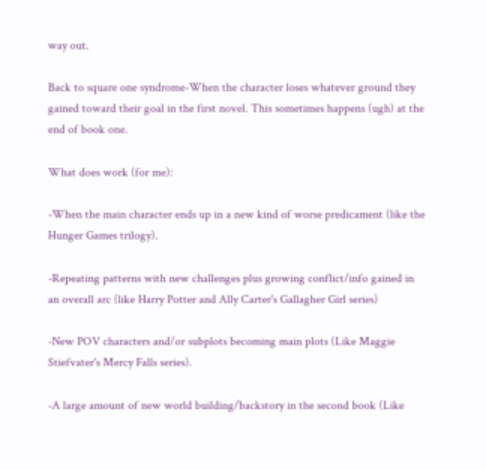way out.

Back to square one syndrome-When the character loses whatever ground they gained toward their goal in the first novel. This sometimes happens (ugh) at the end of book one.

What does work (for me):

-When the main character ends up in a new kind of worse predicament (like the Hunger Games trilogy).

-Repeating patterns with new challenges plus growing conflict/info gained in an overall arc (like Harry Potter and Ally Carter's Gallagher Girl series)

-New POV characters and/or subplots becoming main plots (Like Maggie Stiefvater's Mercy Falls series).

-A large amount of new world building/backstory in the second book (Like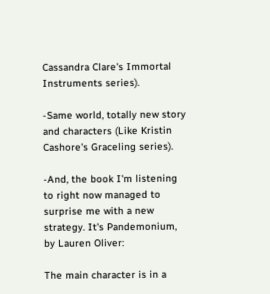Cassandra Clare's Immortal Instruments series).

-Same world, totally new story and characters (Like Kristin Cashore's Graceling series).

-And, the book I'm listening to right now managed to surprise me with a new strategy. It's Pandemonium, by Lauren Oliver:

The main character is in a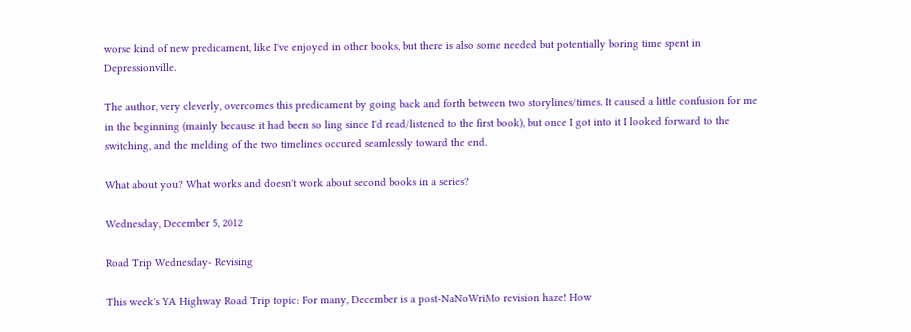worse kind of new predicament, like I've enjoyed in other books, but there is also some needed but potentially boring time spent in Depressionville.

The author, very cleverly, overcomes this predicament by going back and forth between two storylines/times. It caused a little confusion for me in the beginning (mainly because it had been so ling since I'd read/listened to the first book), but once I got into it I looked forward to the switching, and the melding of the two timelines occured seamlessly toward the end.

What about you? What works and doesn't work about second books in a series?

Wednesday, December 5, 2012

Road Trip Wednesday- Revising

This week's YA Highway Road Trip topic: For many, December is a post-NaNoWriMo revision haze! How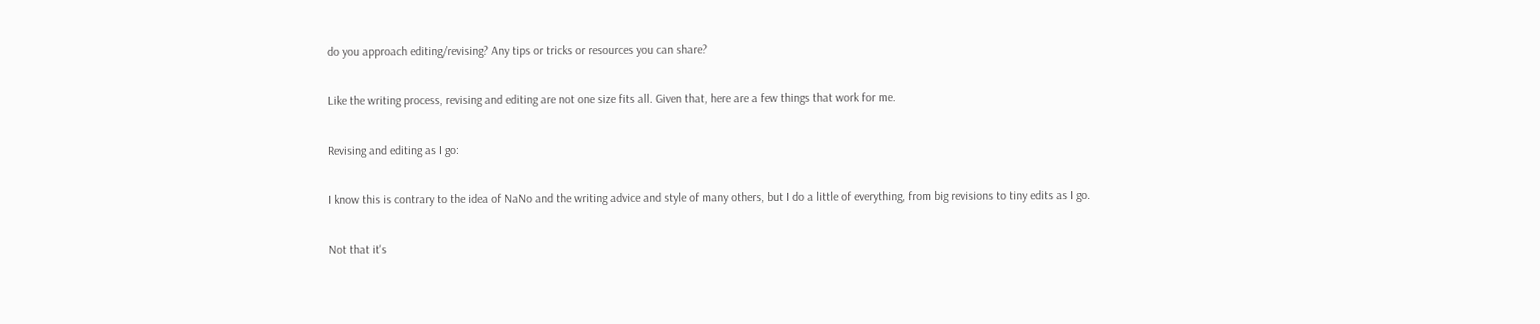do you approach editing/revising? Any tips or tricks or resources you can share?

Like the writing process, revising and editing are not one size fits all. Given that, here are a few things that work for me.

Revising and editing as I go:

I know this is contrary to the idea of NaNo and the writing advice and style of many others, but I do a little of everything, from big revisions to tiny edits as I go.

Not that it's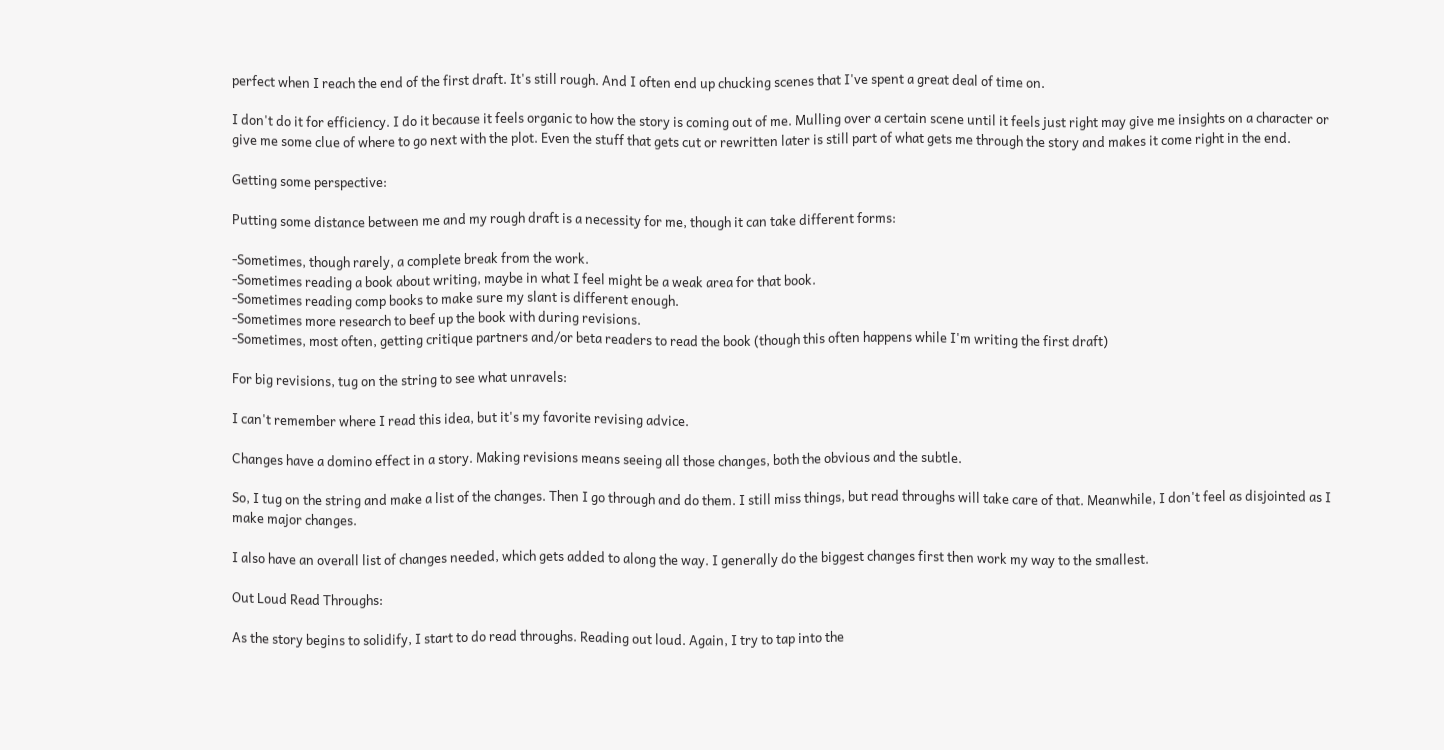perfect when I reach the end of the first draft. It's still rough. And I often end up chucking scenes that I've spent a great deal of time on.

I don't do it for efficiency. I do it because it feels organic to how the story is coming out of me. Mulling over a certain scene until it feels just right may give me insights on a character or give me some clue of where to go next with the plot. Even the stuff that gets cut or rewritten later is still part of what gets me through the story and makes it come right in the end.

Getting some perspective:

Putting some distance between me and my rough draft is a necessity for me, though it can take different forms:

-Sometimes, though rarely, a complete break from the work.
-Sometimes reading a book about writing, maybe in what I feel might be a weak area for that book.
-Sometimes reading comp books to make sure my slant is different enough.
-Sometimes more research to beef up the book with during revisions.
-Sometimes, most often, getting critique partners and/or beta readers to read the book (though this often happens while I'm writing the first draft)

For big revisions, tug on the string to see what unravels:

I can't remember where I read this idea, but it's my favorite revising advice.

Changes have a domino effect in a story. Making revisions means seeing all those changes, both the obvious and the subtle.

So, I tug on the string and make a list of the changes. Then I go through and do them. I still miss things, but read throughs will take care of that. Meanwhile, I don't feel as disjointed as I make major changes.

I also have an overall list of changes needed, which gets added to along the way. I generally do the biggest changes first then work my way to the smallest.

Out Loud Read Throughs:

As the story begins to solidify, I start to do read throughs. Reading out loud. Again, I try to tap into the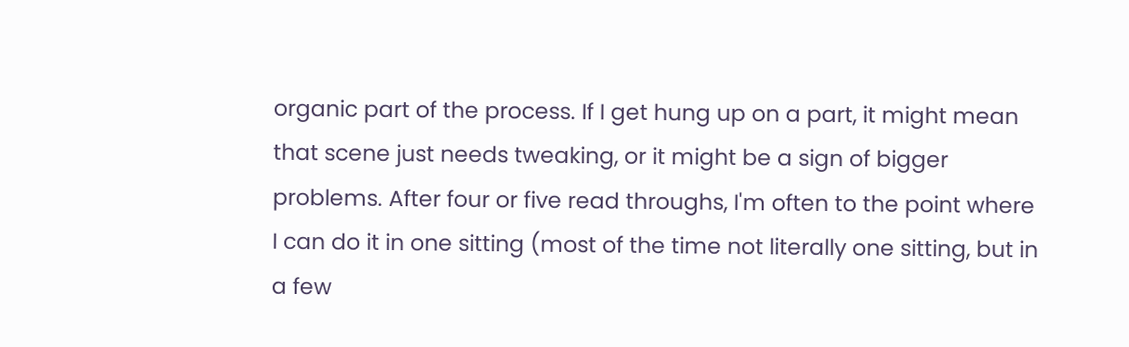organic part of the process. If I get hung up on a part, it might mean that scene just needs tweaking, or it might be a sign of bigger problems. After four or five read throughs, I'm often to the point where I can do it in one sitting (most of the time not literally one sitting, but in a few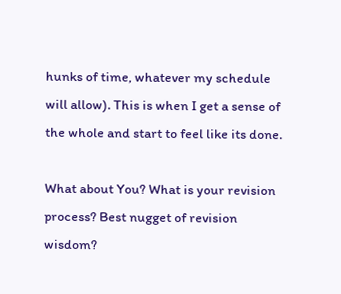hunks of time, whatever my schedule will allow). This is when I get a sense of the whole and start to feel like its done.

What about You? What is your revision process? Best nugget of revision wisdom?